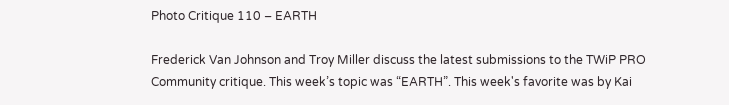Photo Critique 110 – EARTH

Frederick Van Johnson and Troy Miller discuss the latest submissions to the TWiP PRO Community critique. This week’s topic was “EARTH”. This week's favorite was by Kai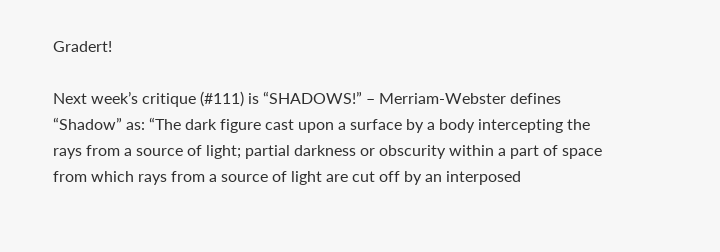Gradert!

Next week’s critique (#111) is “SHADOWS!” – Merriam-Webster defines “Shadow” as: “The dark figure cast upon a surface by a body intercepting the rays from a source of light; partial darkness or obscurity within a part of space from which rays from a source of light are cut off by an interposed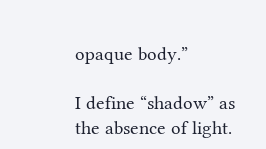opaque body.”

I define “shadow” as the absence of light.